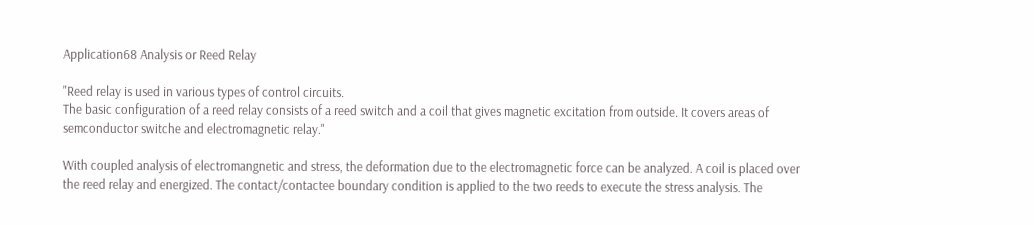Application68 Analysis or Reed Relay

"Reed relay is used in various types of control circuits.
The basic configuration of a reed relay consists of a reed switch and a coil that gives magnetic excitation from outside. It covers areas of semconductor switche and electromagnetic relay."

With coupled analysis of electromangnetic and stress, the deformation due to the electromagnetic force can be analyzed. A coil is placed over the reed relay and energized. The contact/contactee boundary condition is applied to the two reeds to execute the stress analysis. The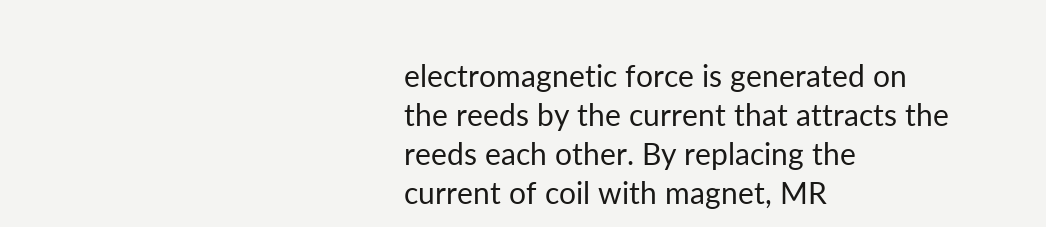electromagnetic force is generated on the reeds by the current that attracts the reeds each other. By replacing the current of coil with magnet, MR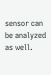sensor can be analyzed as well.